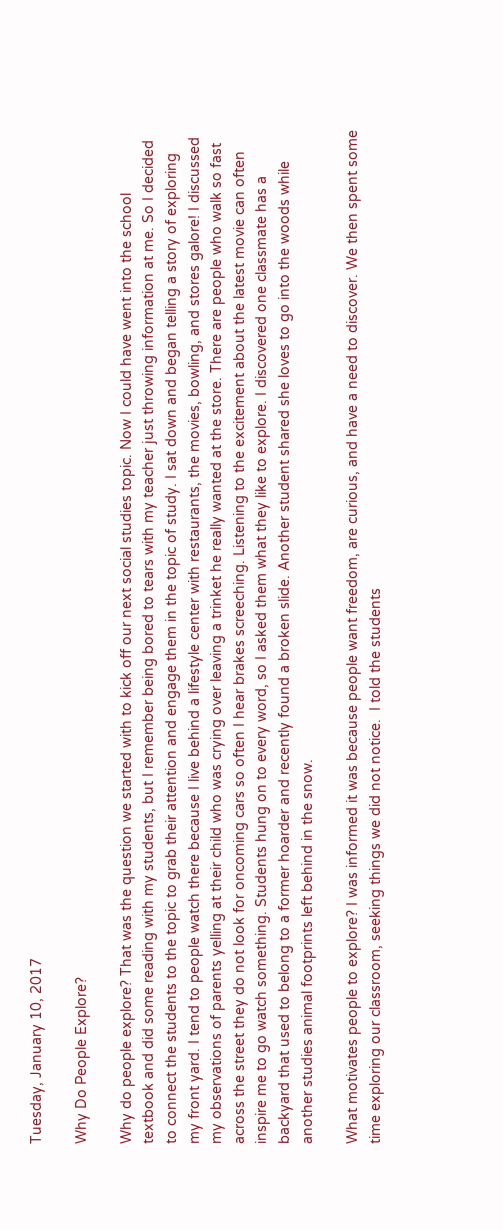Tuesday, January 10, 2017

Why Do People Explore?

Why do people explore? That was the question we started with to kick off our next social studies topic. Now I could have went into the school textbook and did some reading with my students, but I remember being bored to tears with my teacher just throwing information at me. So I decided to connect the students to the topic to grab their attention and engage them in the topic of study. I sat down and began telling a story of exploring my front yard. I tend to people watch there because I live behind a lifestyle center with restaurants, the movies, bowling, and stores galore! I discussed my observations of parents yelling at their child who was crying over leaving a trinket he really wanted at the store. There are people who walk so fast across the street they do not look for oncoming cars so often I hear brakes screeching. Listening to the excitement about the latest movie can often inspire me to go watch something. Students hung on to every word, so I asked them what they like to explore. I discovered one classmate has a backyard that used to belong to a former hoarder and recently found a broken slide. Another student shared she loves to go into the woods while another studies animal footprints left behind in the snow.

What motivates people to explore? I was informed it was because people want freedom, are curious, and have a need to discover. We then spent some time exploring our classroom, seeking things we did not notice.  I told the students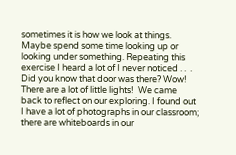sometimes it is how we look at things. Maybe spend some time looking up or looking under something. Repeating this exercise I heard a lot of I never noticed . .  . Did you know that door was there? Wow! There are a lot of little lights!  We came back to reflect on our exploring. I found out I have a lot of photographs in our classroom; there are whiteboards in our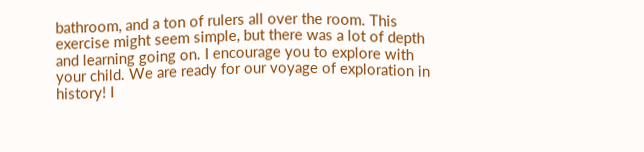bathroom, and a ton of rulers all over the room. This exercise might seem simple, but there was a lot of depth and learning going on. I encourage you to explore with your child. We are ready for our voyage of exploration in history! I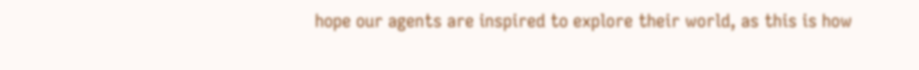hope our agents are inspired to explore their world, as this is how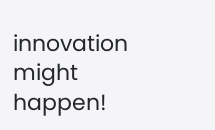innovation might happen!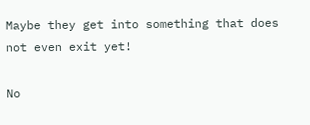Maybe they get into something that does not even exit yet!

No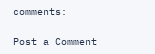comments:

Post a Comment